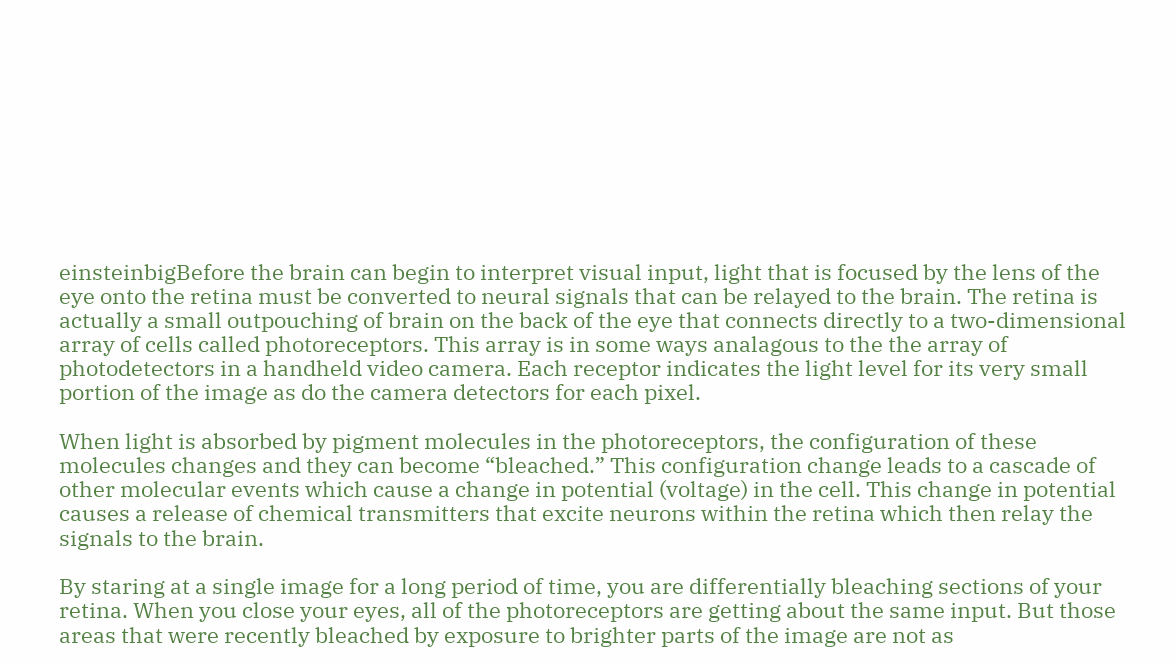einsteinbigBefore the brain can begin to interpret visual input, light that is focused by the lens of the eye onto the retina must be converted to neural signals that can be relayed to the brain. The retina is actually a small outpouching of brain on the back of the eye that connects directly to a two-dimensional array of cells called photoreceptors. This array is in some ways analagous to the the array of photodetectors in a handheld video camera. Each receptor indicates the light level for its very small portion of the image as do the camera detectors for each pixel.

When light is absorbed by pigment molecules in the photoreceptors, the configuration of these molecules changes and they can become “bleached.” This configuration change leads to a cascade of other molecular events which cause a change in potential (voltage) in the cell. This change in potential causes a release of chemical transmitters that excite neurons within the retina which then relay the signals to the brain.

By staring at a single image for a long period of time, you are differentially bleaching sections of your retina. When you close your eyes, all of the photoreceptors are getting about the same input. But those areas that were recently bleached by exposure to brighter parts of the image are not as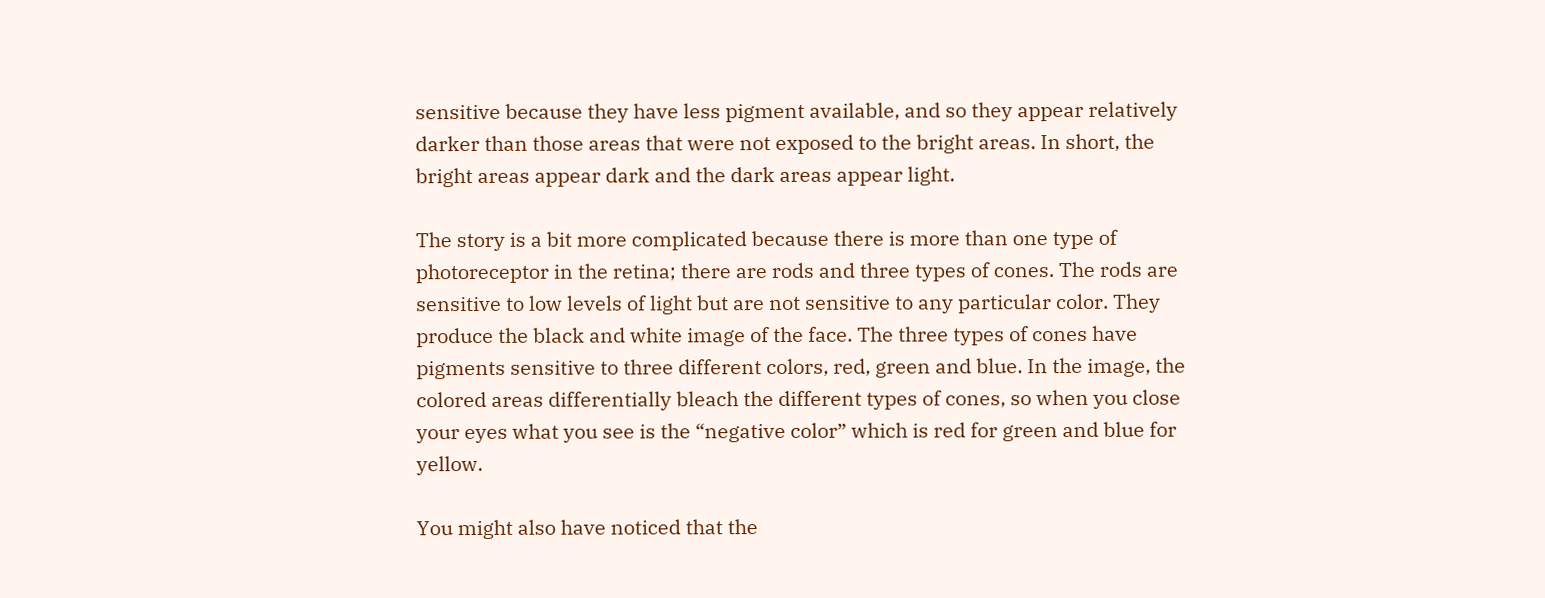sensitive because they have less pigment available, and so they appear relatively darker than those areas that were not exposed to the bright areas. In short, the bright areas appear dark and the dark areas appear light.

The story is a bit more complicated because there is more than one type of photoreceptor in the retina; there are rods and three types of cones. The rods are sensitive to low levels of light but are not sensitive to any particular color. They produce the black and white image of the face. The three types of cones have pigments sensitive to three different colors, red, green and blue. In the image, the colored areas differentially bleach the different types of cones, so when you close your eyes what you see is the “negative color” which is red for green and blue for yellow.

You might also have noticed that the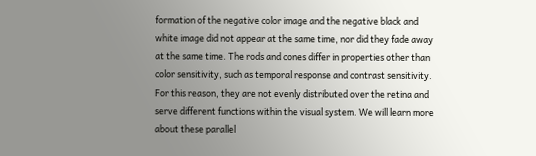formation of the negative color image and the negative black and white image did not appear at the same time, nor did they fade away at the same time. The rods and cones differ in properties other than color sensitivity, such as temporal response and contrast sensitivity. For this reason, they are not evenly distributed over the retina and serve different functions within the visual system. We will learn more about these parallel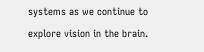systems as we continue to explore vision in the brain.